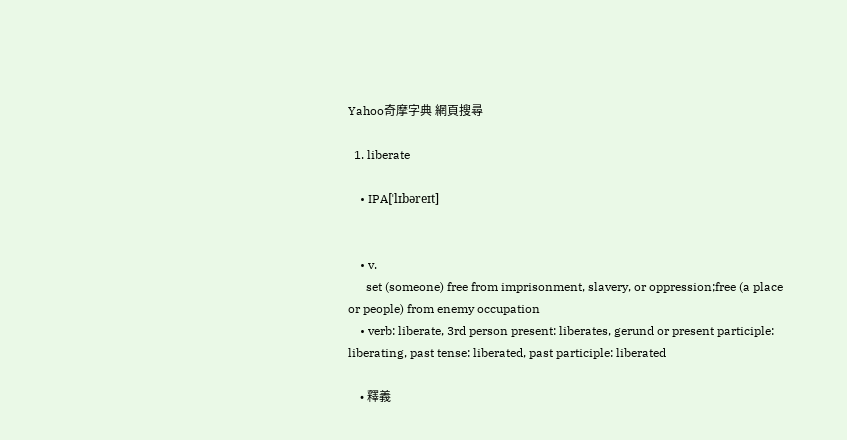Yahoo奇摩字典 網頁搜尋

  1. liberate

    • IPA[ˈlɪbəreɪt]


    • v.
      set (someone) free from imprisonment, slavery, or oppression;free (a place or people) from enemy occupation
    • verb: liberate, 3rd person present: liberates, gerund or present participle: liberating, past tense: liberated, past participle: liberated

    • 釋義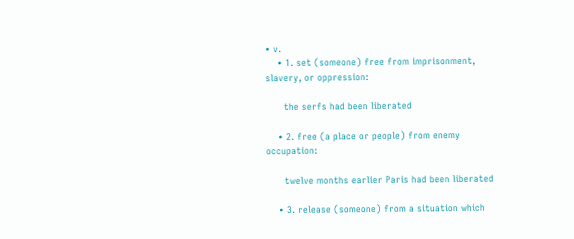• v.
    • 1. set (someone) free from imprisonment, slavery, or oppression:

      the serfs had been liberated

    • 2. free (a place or people) from enemy occupation:

      twelve months earlier Paris had been liberated

    • 3. release (someone) from a situation which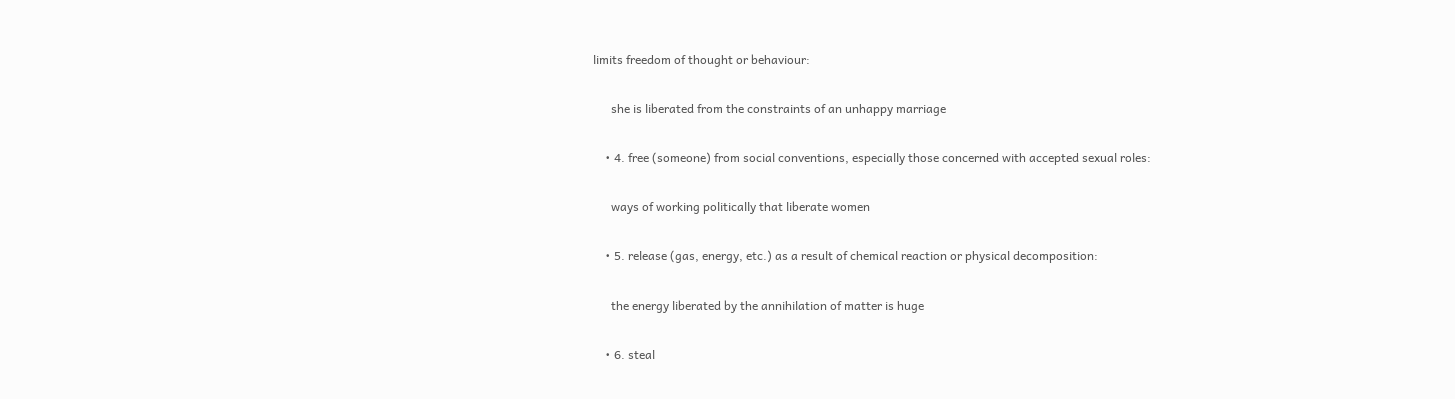limits freedom of thought or behaviour:

      she is liberated from the constraints of an unhappy marriage

    • 4. free (someone) from social conventions, especially those concerned with accepted sexual roles:

      ways of working politically that liberate women

    • 5. release (gas, energy, etc.) as a result of chemical reaction or physical decomposition:

      the energy liberated by the annihilation of matter is huge

    • 6. steal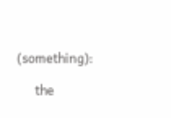(something):

      the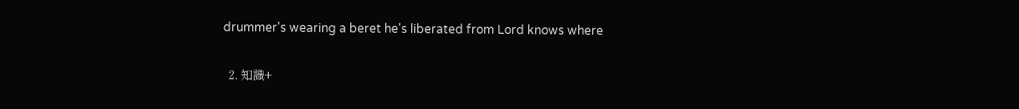drummer's wearing a beret he's liberated from Lord knows where

  2. 知識+